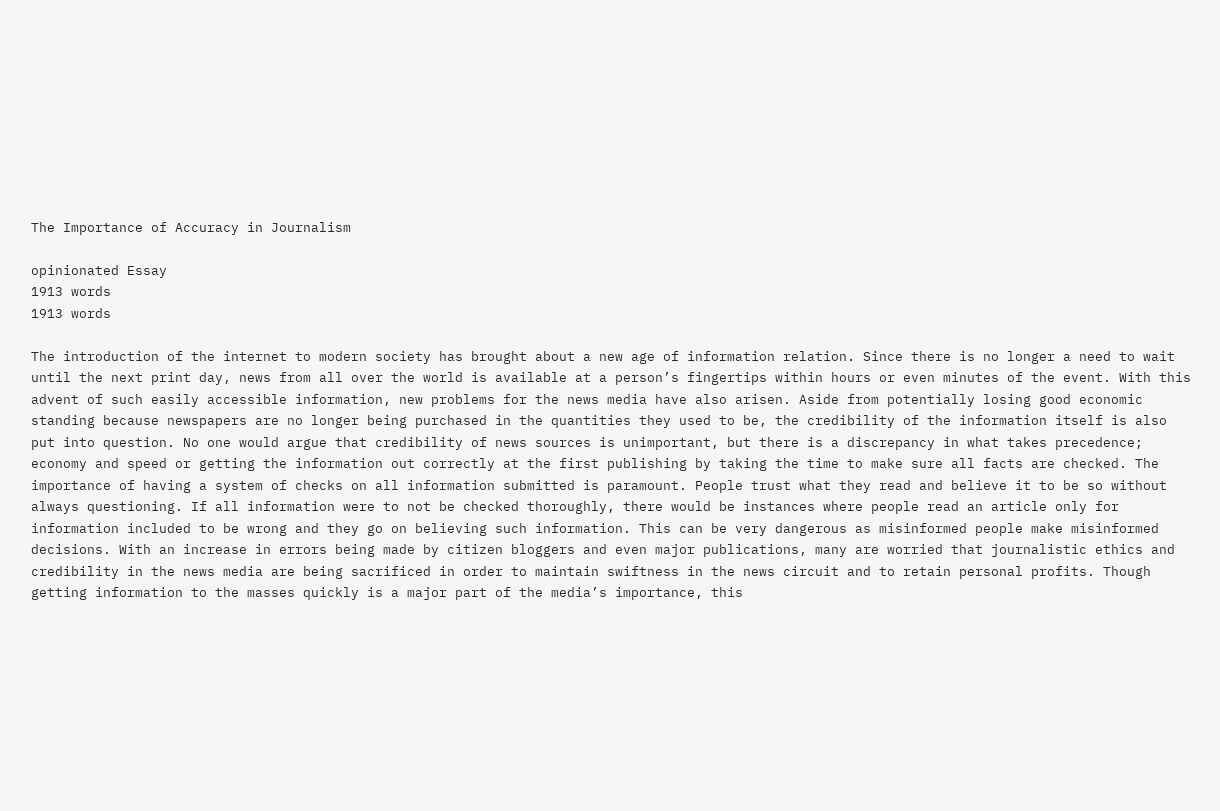The Importance of Accuracy in Journalism

opinionated Essay
1913 words
1913 words

The introduction of the internet to modern society has brought about a new age of information relation. Since there is no longer a need to wait until the next print day, news from all over the world is available at a person’s fingertips within hours or even minutes of the event. With this advent of such easily accessible information, new problems for the news media have also arisen. Aside from potentially losing good economic standing because newspapers are no longer being purchased in the quantities they used to be, the credibility of the information itself is also put into question. No one would argue that credibility of news sources is unimportant, but there is a discrepancy in what takes precedence; economy and speed or getting the information out correctly at the first publishing by taking the time to make sure all facts are checked. The importance of having a system of checks on all information submitted is paramount. People trust what they read and believe it to be so without always questioning. If all information were to not be checked thoroughly, there would be instances where people read an article only for information included to be wrong and they go on believing such information. This can be very dangerous as misinformed people make misinformed decisions. With an increase in errors being made by citizen bloggers and even major publications, many are worried that journalistic ethics and credibility in the news media are being sacrificed in order to maintain swiftness in the news circuit and to retain personal profits. Though getting information to the masses quickly is a major part of the media’s importance, this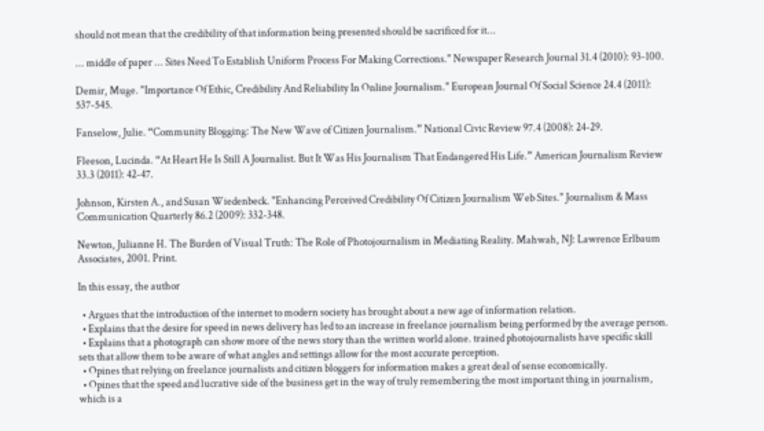should not mean that the credibility of that information being presented should be sacrificed for it...

... middle of paper ... Sites Need To Establish Uniform Process For Making Corrections." Newspaper Research Journal 31.4 (2010): 93-100.

Demir, Muge. "Importance Of Ethic, Credibility And Reliability In Online Journalism." European Journal Of Social Science 24.4 (2011): 537-545.

Fanselow, Julie. “Community Blogging: The New Wave of Citizen Journalism.” National Civic Review 97.4 (2008): 24-29.

Fleeson, Lucinda. “At Heart He Is Still A Journalist. But It Was His Journalism That Endangered His Life.” American Journalism Review 33.3 (2011): 42-47.

Johnson, Kirsten A., and Susan Wiedenbeck. "Enhancing Perceived Credibility Of Citizen Journalism Web Sites." Journalism & Mass Communication Quarterly 86.2 (2009): 332-348.

Newton, Julianne H. The Burden of Visual Truth: The Role of Photojournalism in Mediating Reality. Mahwah, NJ: Lawrence Erlbaum Associates, 2001. Print.

In this essay, the author

  • Argues that the introduction of the internet to modern society has brought about a new age of information relation.
  • Explains that the desire for speed in news delivery has led to an increase in freelance journalism being performed by the average person.
  • Explains that a photograph can show more of the news story than the written world alone. trained photojournalists have specific skill sets that allow them to be aware of what angles and settings allow for the most accurate perception.
  • Opines that relying on freelance journalists and citizen bloggers for information makes a great deal of sense economically.
  • Opines that the speed and lucrative side of the business get in the way of truly remembering the most important thing in journalism, which is a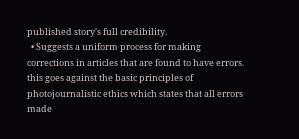published story's full credibility.
  • Suggests a uniform process for making corrections in articles that are found to have errors. this goes against the basic principles of photojournalistic ethics which states that all errors made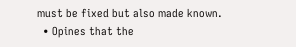must be fixed but also made known.
  • Opines that the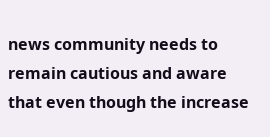news community needs to remain cautious and aware that even though the increase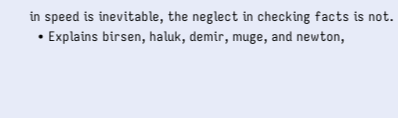in speed is inevitable, the neglect in checking facts is not.
  • Explains birsen, haluk, demir, muge, and newton,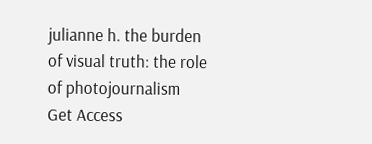julianne h. the burden of visual truth: the role of photojournalism
Get Access